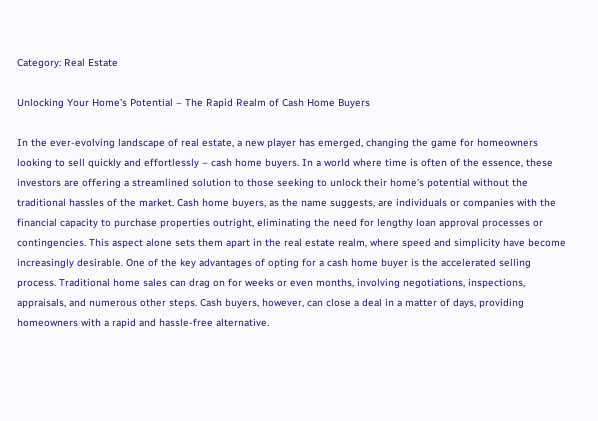Category: Real Estate

Unlocking Your Home’s Potential – The Rapid Realm of Cash Home Buyers

In the ever-evolving landscape of real estate, a new player has emerged, changing the game for homeowners looking to sell quickly and effortlessly – cash home buyers. In a world where time is often of the essence, these investors are offering a streamlined solution to those seeking to unlock their home’s potential without the traditional hassles of the market. Cash home buyers, as the name suggests, are individuals or companies with the financial capacity to purchase properties outright, eliminating the need for lengthy loan approval processes or contingencies. This aspect alone sets them apart in the real estate realm, where speed and simplicity have become increasingly desirable. One of the key advantages of opting for a cash home buyer is the accelerated selling process. Traditional home sales can drag on for weeks or even months, involving negotiations, inspections, appraisals, and numerous other steps. Cash buyers, however, can close a deal in a matter of days, providing homeowners with a rapid and hassle-free alternative.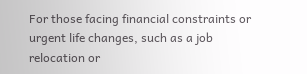For those facing financial constraints or urgent life changes, such as a job relocation or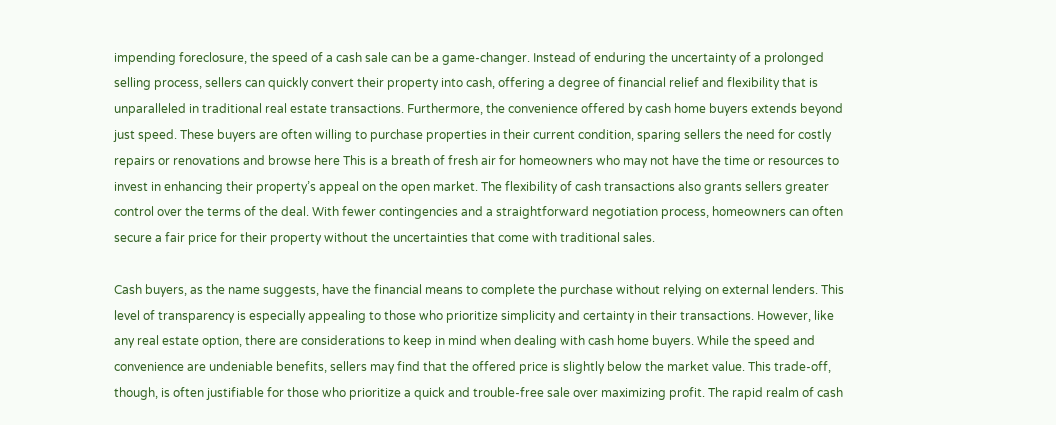impending foreclosure, the speed of a cash sale can be a game-changer. Instead of enduring the uncertainty of a prolonged selling process, sellers can quickly convert their property into cash, offering a degree of financial relief and flexibility that is unparalleled in traditional real estate transactions. Furthermore, the convenience offered by cash home buyers extends beyond just speed. These buyers are often willing to purchase properties in their current condition, sparing sellers the need for costly repairs or renovations and browse here This is a breath of fresh air for homeowners who may not have the time or resources to invest in enhancing their property’s appeal on the open market. The flexibility of cash transactions also grants sellers greater control over the terms of the deal. With fewer contingencies and a straightforward negotiation process, homeowners can often secure a fair price for their property without the uncertainties that come with traditional sales.

Cash buyers, as the name suggests, have the financial means to complete the purchase without relying on external lenders. This level of transparency is especially appealing to those who prioritize simplicity and certainty in their transactions. However, like any real estate option, there are considerations to keep in mind when dealing with cash home buyers. While the speed and convenience are undeniable benefits, sellers may find that the offered price is slightly below the market value. This trade-off, though, is often justifiable for those who prioritize a quick and trouble-free sale over maximizing profit. The rapid realm of cash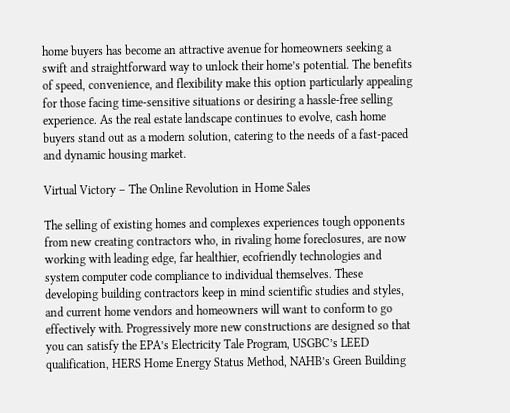home buyers has become an attractive avenue for homeowners seeking a swift and straightforward way to unlock their home’s potential. The benefits of speed, convenience, and flexibility make this option particularly appealing for those facing time-sensitive situations or desiring a hassle-free selling experience. As the real estate landscape continues to evolve, cash home buyers stand out as a modern solution, catering to the needs of a fast-paced and dynamic housing market.

Virtual Victory – The Online Revolution in Home Sales

The selling of existing homes and complexes experiences tough opponents from new creating contractors who, in rivaling home foreclosures, are now working with leading edge, far healthier, ecofriendly technologies and system computer code compliance to individual themselves. These developing building contractors keep in mind scientific studies and styles, and current home vendors and homeowners will want to conform to go effectively with. Progressively more new constructions are designed so that you can satisfy the EPA’s Electricity Tale Program, USGBC’s LEED qualification, HERS Home Energy Status Method, NAHB’s Green Building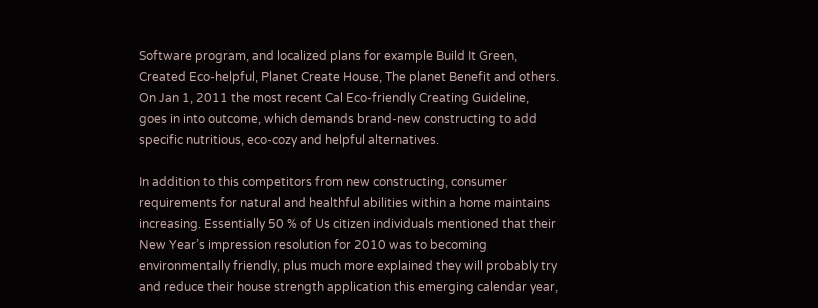Software program, and localized plans for example Build It Green, Created Eco-helpful, Planet Create House, The planet Benefit and others. On Jan 1, 2011 the most recent Cal Eco-friendly Creating Guideline, goes in into outcome, which demands brand-new constructing to add specific nutritious, eco-cozy and helpful alternatives.

In addition to this competitors from new constructing, consumer requirements for natural and healthful abilities within a home maintains increasing. Essentially 50 % of Us citizen individuals mentioned that their New Year’s impression resolution for 2010 was to becoming environmentally friendly, plus much more explained they will probably try and reduce their house strength application this emerging calendar year,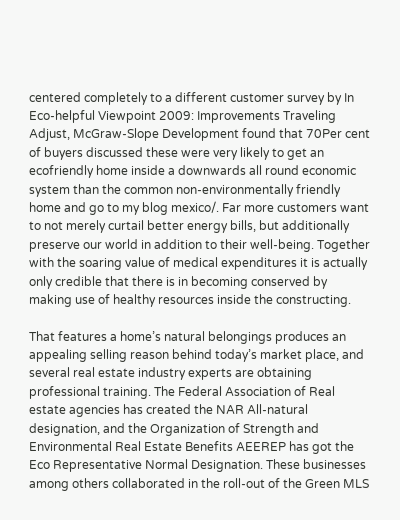centered completely to a different customer survey by In Eco-helpful Viewpoint 2009: Improvements Traveling Adjust, McGraw-Slope Development found that 70Per cent of buyers discussed these were very likely to get an ecofriendly home inside a downwards all round economic system than the common non-environmentally friendly home and go to my blog mexico/. Far more customers want to not merely curtail better energy bills, but additionally preserve our world in addition to their well-being. Together with the soaring value of medical expenditures it is actually only credible that there is in becoming conserved by making use of healthy resources inside the constructing.

That features a home’s natural belongings produces an appealing selling reason behind today’s market place, and several real estate industry experts are obtaining professional training. The Federal Association of Real estate agencies has created the NAR All-natural designation, and the Organization of Strength and Environmental Real Estate Benefits AEEREP has got the Eco Representative Normal Designation. These businesses among others collaborated in the roll-out of the Green MLS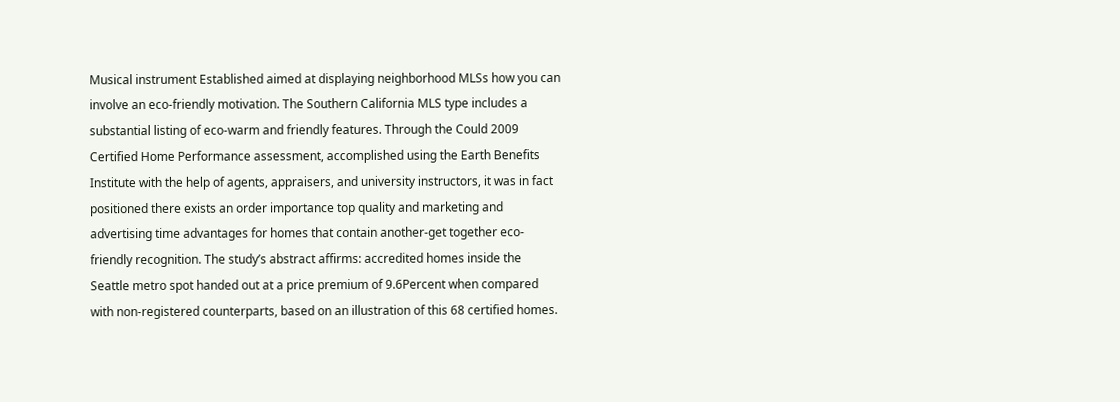Musical instrument Established aimed at displaying neighborhood MLSs how you can involve an eco-friendly motivation. The Southern California MLS type includes a substantial listing of eco-warm and friendly features. Through the Could 2009 Certified Home Performance assessment, accomplished using the Earth Benefits Institute with the help of agents, appraisers, and university instructors, it was in fact positioned there exists an order importance top quality and marketing and advertising time advantages for homes that contain another-get together eco-friendly recognition. The study’s abstract affirms: accredited homes inside the Seattle metro spot handed out at a price premium of 9.6Percent when compared with non-registered counterparts, based on an illustration of this 68 certified homes.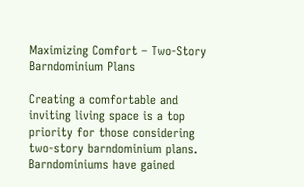Maximizing Comfort – Two-Story Barndominium Plans

Creating a comfortable and inviting living space is a top priority for those considering two-story barndominium plans. Barndominiums have gained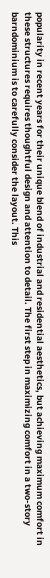popularity in recent years for their unique blend of industrial and residential aesthetics, but achieving maximum comfort in these structures requires thoughtful design and attention to detail. The first step in maximizing comfort in a two-story barndominium is to carefully consider the layout. This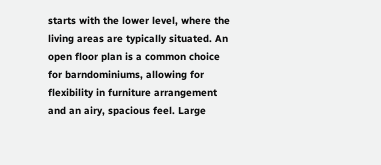starts with the lower level, where the living areas are typically situated. An open floor plan is a common choice for barndominiums, allowing for flexibility in furniture arrangement and an airy, spacious feel. Large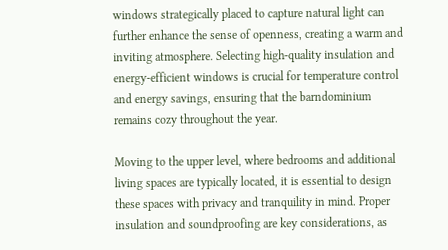windows strategically placed to capture natural light can further enhance the sense of openness, creating a warm and inviting atmosphere. Selecting high-quality insulation and energy-efficient windows is crucial for temperature control and energy savings, ensuring that the barndominium remains cozy throughout the year.

Moving to the upper level, where bedrooms and additional living spaces are typically located, it is essential to design these spaces with privacy and tranquility in mind. Proper insulation and soundproofing are key considerations, as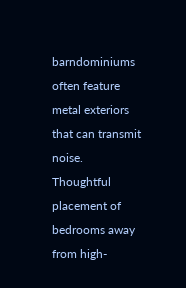barndominiums often feature metal exteriors that can transmit noise. Thoughtful placement of bedrooms away from high-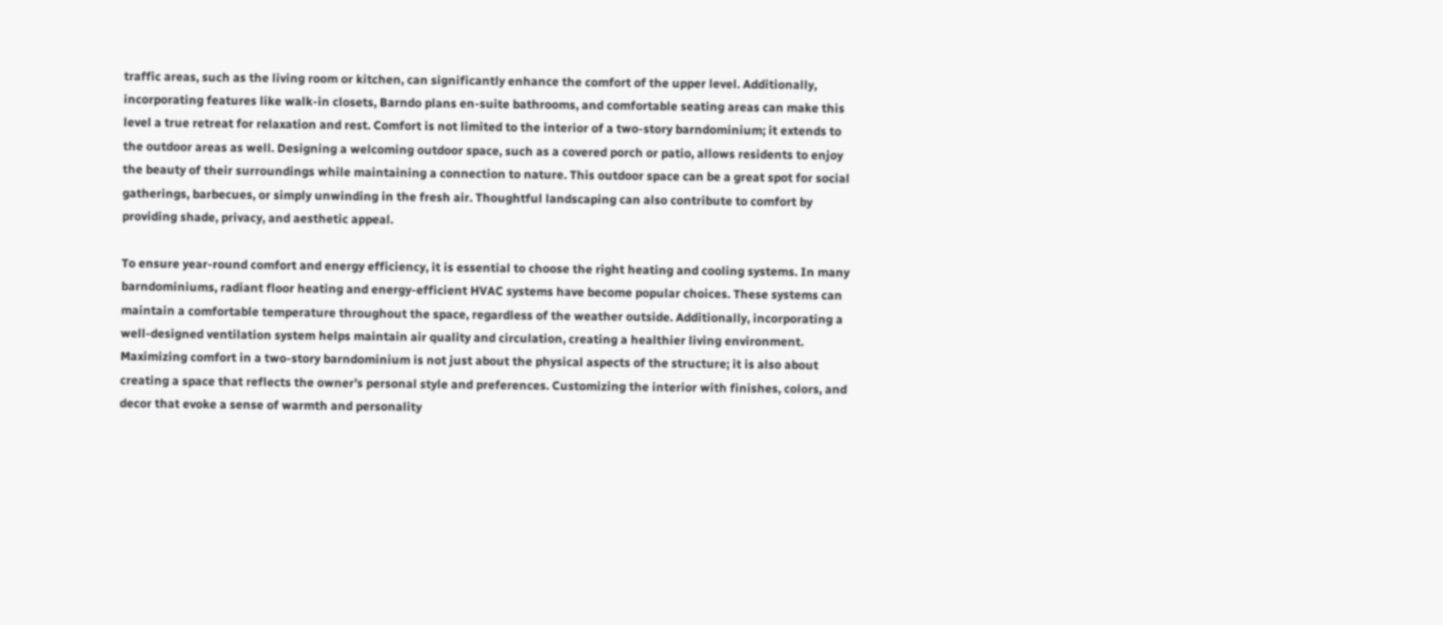traffic areas, such as the living room or kitchen, can significantly enhance the comfort of the upper level. Additionally, incorporating features like walk-in closets, Barndo plans en-suite bathrooms, and comfortable seating areas can make this level a true retreat for relaxation and rest. Comfort is not limited to the interior of a two-story barndominium; it extends to the outdoor areas as well. Designing a welcoming outdoor space, such as a covered porch or patio, allows residents to enjoy the beauty of their surroundings while maintaining a connection to nature. This outdoor space can be a great spot for social gatherings, barbecues, or simply unwinding in the fresh air. Thoughtful landscaping can also contribute to comfort by providing shade, privacy, and aesthetic appeal.

To ensure year-round comfort and energy efficiency, it is essential to choose the right heating and cooling systems. In many barndominiums, radiant floor heating and energy-efficient HVAC systems have become popular choices. These systems can maintain a comfortable temperature throughout the space, regardless of the weather outside. Additionally, incorporating a well-designed ventilation system helps maintain air quality and circulation, creating a healthier living environment. Maximizing comfort in a two-story barndominium is not just about the physical aspects of the structure; it is also about creating a space that reflects the owner’s personal style and preferences. Customizing the interior with finishes, colors, and decor that evoke a sense of warmth and personality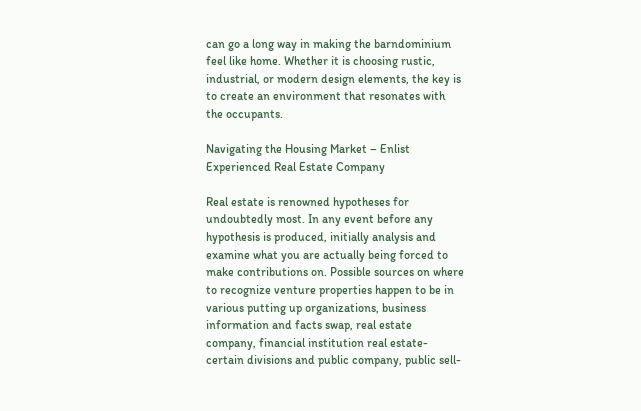can go a long way in making the barndominium feel like home. Whether it is choosing rustic, industrial, or modern design elements, the key is to create an environment that resonates with the occupants.

Navigating the Housing Market – Enlist Experienced Real Estate Company

Real estate is renowned hypotheses for undoubtedly most. In any event before any hypothesis is produced, initially analysis and examine what you are actually being forced to make contributions on. Possible sources on where to recognize venture properties happen to be in various putting up organizations, business information and facts swap, real estate company, financial institution real estate-certain divisions and public company, public sell-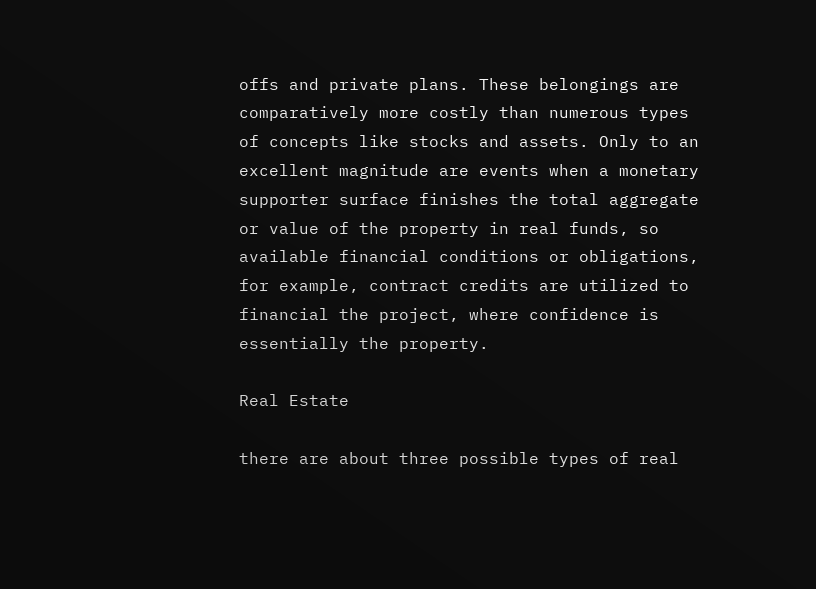offs and private plans. These belongings are comparatively more costly than numerous types of concepts like stocks and assets. Only to an excellent magnitude are events when a monetary supporter surface finishes the total aggregate or value of the property in real funds, so available financial conditions or obligations, for example, contract credits are utilized to financial the project, where confidence is essentially the property.

Real Estate

there are about three possible types of real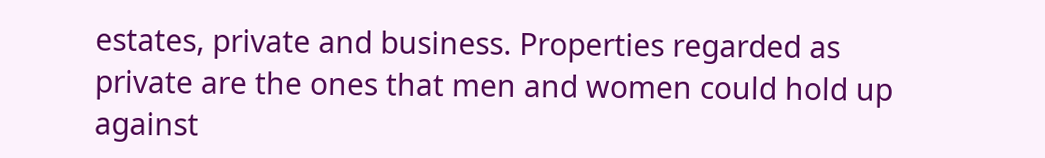estates, private and business. Properties regarded as private are the ones that men and women could hold up against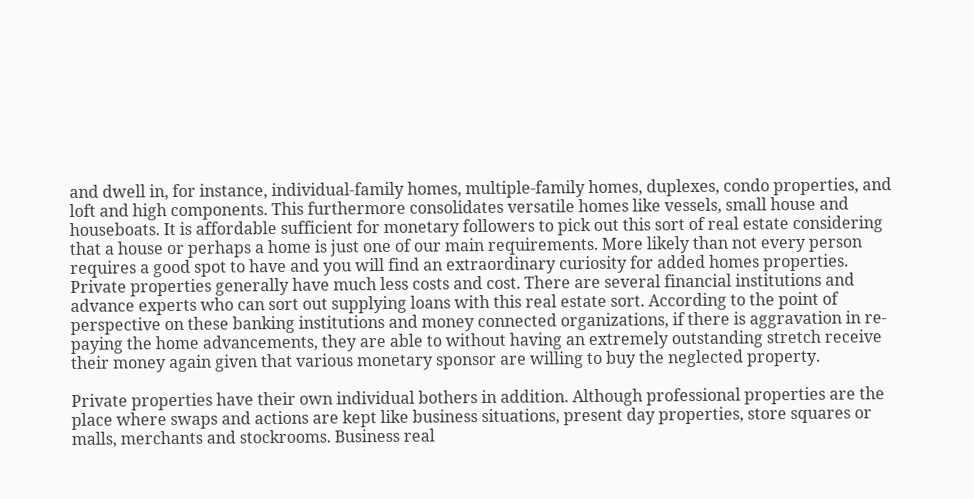and dwell in, for instance, individual-family homes, multiple-family homes, duplexes, condo properties, and loft and high components. This furthermore consolidates versatile homes like vessels, small house and houseboats. It is affordable sufficient for monetary followers to pick out this sort of real estate considering that a house or perhaps a home is just one of our main requirements. More likely than not every person requires a good spot to have and you will find an extraordinary curiosity for added homes properties. Private properties generally have much less costs and cost. There are several financial institutions and advance experts who can sort out supplying loans with this real estate sort. According to the point of perspective on these banking institutions and money connected organizations, if there is aggravation in re-paying the home advancements, they are able to without having an extremely outstanding stretch receive their money again given that various monetary sponsor are willing to buy the neglected property.

Private properties have their own individual bothers in addition. Although professional properties are the place where swaps and actions are kept like business situations, present day properties, store squares or malls, merchants and stockrooms. Business real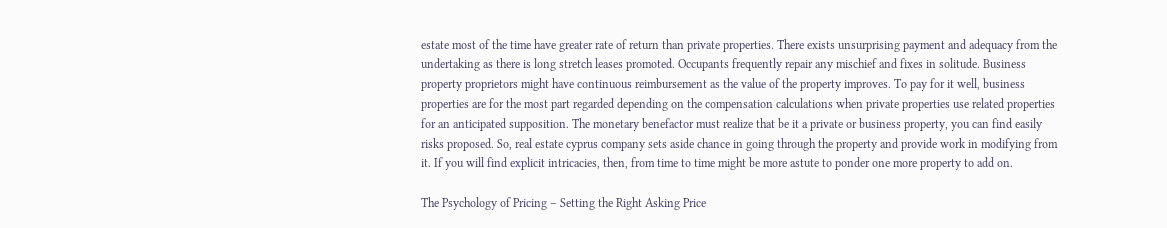estate most of the time have greater rate of return than private properties. There exists unsurprising payment and adequacy from the undertaking as there is long stretch leases promoted. Occupants frequently repair any mischief and fixes in solitude. Business property proprietors might have continuous reimbursement as the value of the property improves. To pay for it well, business properties are for the most part regarded depending on the compensation calculations when private properties use related properties for an anticipated supposition. The monetary benefactor must realize that be it a private or business property, you can find easily risks proposed. So, real estate cyprus company sets aside chance in going through the property and provide work in modifying from it. If you will find explicit intricacies, then, from time to time might be more astute to ponder one more property to add on.

The Psychology of Pricing – Setting the Right Asking Price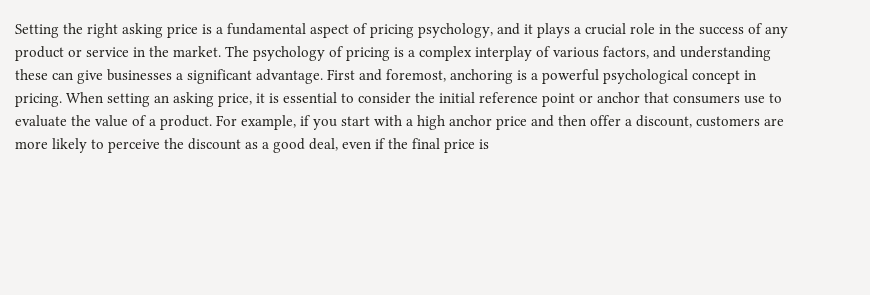Setting the right asking price is a fundamental aspect of pricing psychology, and it plays a crucial role in the success of any product or service in the market. The psychology of pricing is a complex interplay of various factors, and understanding these can give businesses a significant advantage. First and foremost, anchoring is a powerful psychological concept in pricing. When setting an asking price, it is essential to consider the initial reference point or anchor that consumers use to evaluate the value of a product. For example, if you start with a high anchor price and then offer a discount, customers are more likely to perceive the discount as a good deal, even if the final price is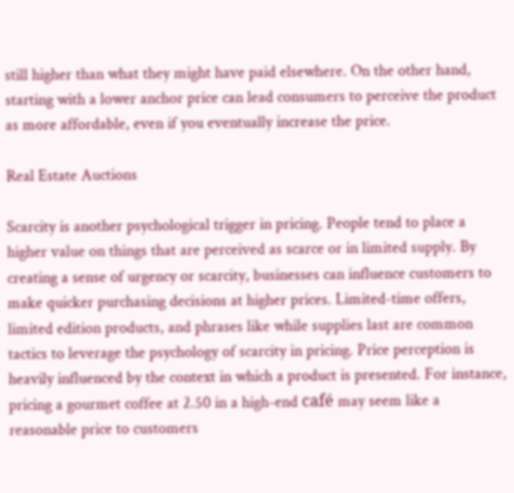still higher than what they might have paid elsewhere. On the other hand, starting with a lower anchor price can lead consumers to perceive the product as more affordable, even if you eventually increase the price.

Real Estate Auctions

Scarcity is another psychological trigger in pricing. People tend to place a higher value on things that are perceived as scarce or in limited supply. By creating a sense of urgency or scarcity, businesses can influence customers to make quicker purchasing decisions at higher prices. Limited-time offers, limited edition products, and phrases like while supplies last are common tactics to leverage the psychology of scarcity in pricing. Price perception is heavily influenced by the context in which a product is presented. For instance, pricing a gourmet coffee at 2.50 in a high-end café may seem like a reasonable price to customers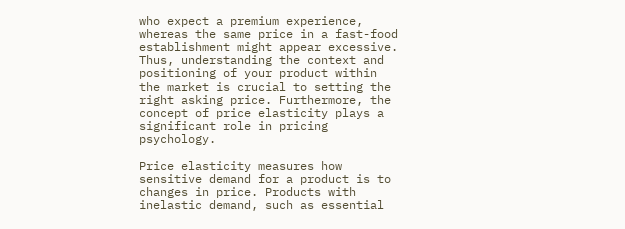who expect a premium experience, whereas the same price in a fast-food establishment might appear excessive. Thus, understanding the context and positioning of your product within the market is crucial to setting the right asking price. Furthermore, the concept of price elasticity plays a significant role in pricing psychology.

Price elasticity measures how sensitive demand for a product is to changes in price. Products with inelastic demand, such as essential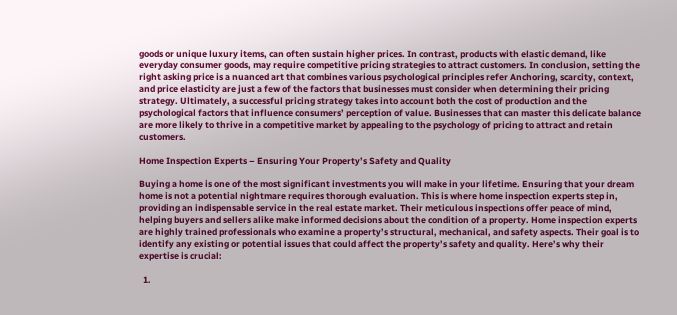goods or unique luxury items, can often sustain higher prices. In contrast, products with elastic demand, like everyday consumer goods, may require competitive pricing strategies to attract customers. In conclusion, setting the right asking price is a nuanced art that combines various psychological principles refer Anchoring, scarcity, context, and price elasticity are just a few of the factors that businesses must consider when determining their pricing strategy. Ultimately, a successful pricing strategy takes into account both the cost of production and the psychological factors that influence consumers’ perception of value. Businesses that can master this delicate balance are more likely to thrive in a competitive market by appealing to the psychology of pricing to attract and retain customers.

Home Inspection Experts – Ensuring Your Property’s Safety and Quality

Buying a home is one of the most significant investments you will make in your lifetime. Ensuring that your dream home is not a potential nightmare requires thorough evaluation. This is where home inspection experts step in, providing an indispensable service in the real estate market. Their meticulous inspections offer peace of mind, helping buyers and sellers alike make informed decisions about the condition of a property. Home inspection experts are highly trained professionals who examine a property’s structural, mechanical, and safety aspects. Their goal is to identify any existing or potential issues that could affect the property’s safety and quality. Here’s why their expertise is crucial:

  1.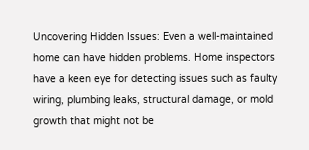Uncovering Hidden Issues: Even a well-maintained home can have hidden problems. Home inspectors have a keen eye for detecting issues such as faulty wiring, plumbing leaks, structural damage, or mold growth that might not be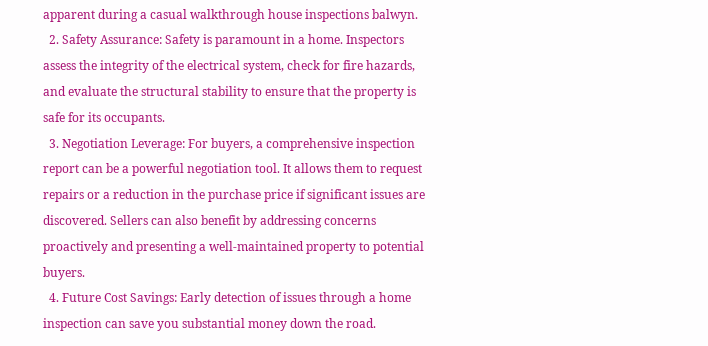apparent during a casual walkthrough house inspections balwyn.
  2. Safety Assurance: Safety is paramount in a home. Inspectors assess the integrity of the electrical system, check for fire hazards, and evaluate the structural stability to ensure that the property is safe for its occupants.
  3. Negotiation Leverage: For buyers, a comprehensive inspection report can be a powerful negotiation tool. It allows them to request repairs or a reduction in the purchase price if significant issues are discovered. Sellers can also benefit by addressing concerns proactively and presenting a well-maintained property to potential buyers.
  4. Future Cost Savings: Early detection of issues through a home inspection can save you substantial money down the road.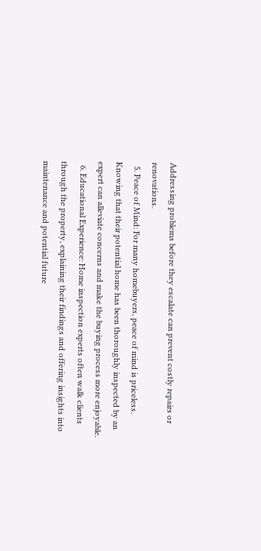Addressing problems before they escalate can prevent costly repairs or renovations.
  5. Peace of Mind: For many homebuyers, peace of mind is priceless. Knowing that their potential home has been thoroughly inspected by an expert can alleviate concerns and make the buying process more enjoyable.
  6. Educational Experience: Home inspection experts often walk clients through the property, explaining their findings and offering insights into maintenance and potential future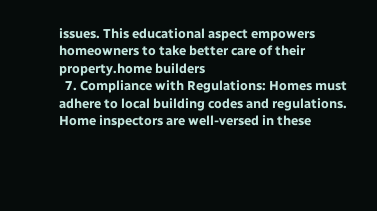issues. This educational aspect empowers homeowners to take better care of their property.home builders
  7. Compliance with Regulations: Homes must adhere to local building codes and regulations. Home inspectors are well-versed in these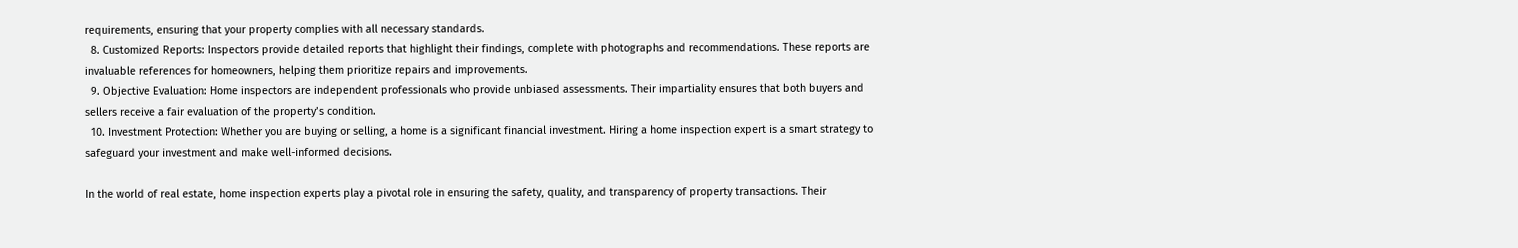requirements, ensuring that your property complies with all necessary standards.
  8. Customized Reports: Inspectors provide detailed reports that highlight their findings, complete with photographs and recommendations. These reports are invaluable references for homeowners, helping them prioritize repairs and improvements.
  9. Objective Evaluation: Home inspectors are independent professionals who provide unbiased assessments. Their impartiality ensures that both buyers and sellers receive a fair evaluation of the property’s condition.
  10. Investment Protection: Whether you are buying or selling, a home is a significant financial investment. Hiring a home inspection expert is a smart strategy to safeguard your investment and make well-informed decisions.

In the world of real estate, home inspection experts play a pivotal role in ensuring the safety, quality, and transparency of property transactions. Their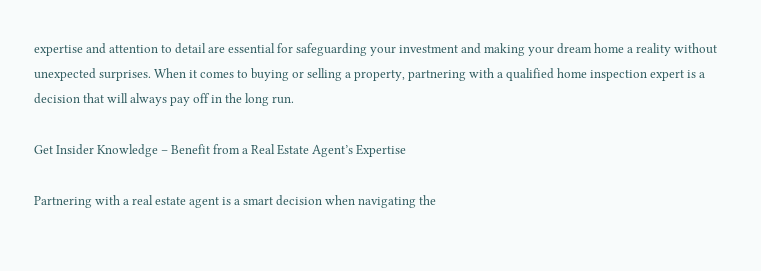expertise and attention to detail are essential for safeguarding your investment and making your dream home a reality without unexpected surprises. When it comes to buying or selling a property, partnering with a qualified home inspection expert is a decision that will always pay off in the long run.

Get Insider Knowledge – Benefit from a Real Estate Agent’s Expertise

Partnering with a real estate agent is a smart decision when navigating the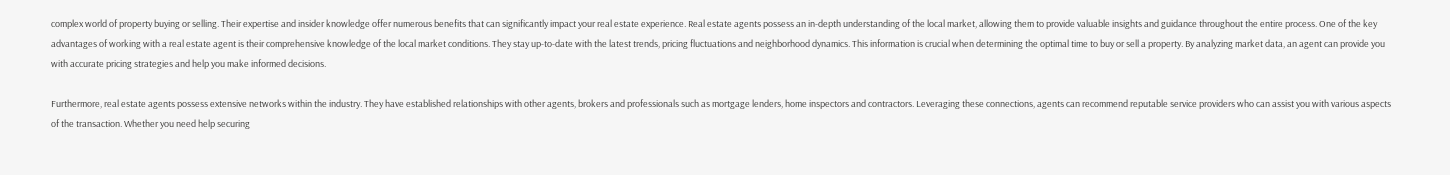complex world of property buying or selling. Their expertise and insider knowledge offer numerous benefits that can significantly impact your real estate experience. Real estate agents possess an in-depth understanding of the local market, allowing them to provide valuable insights and guidance throughout the entire process. One of the key advantages of working with a real estate agent is their comprehensive knowledge of the local market conditions. They stay up-to-date with the latest trends, pricing fluctuations and neighborhood dynamics. This information is crucial when determining the optimal time to buy or sell a property. By analyzing market data, an agent can provide you with accurate pricing strategies and help you make informed decisions.

Furthermore, real estate agents possess extensive networks within the industry. They have established relationships with other agents, brokers and professionals such as mortgage lenders, home inspectors and contractors. Leveraging these connections, agents can recommend reputable service providers who can assist you with various aspects of the transaction. Whether you need help securing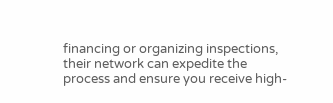financing or organizing inspections, their network can expedite the process and ensure you receive high-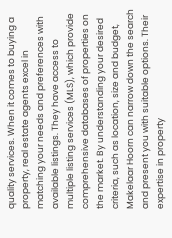quality services. When it comes to buying a property, real estate agents excel in matching your needs and preferences with available listings. They have access to multiple listing services (MLS), which provide comprehensive databases of properties on the market. By understanding your desired criteria, such as location, size and budget, Makelaar Hoorn can narrow down the search and present you with suitable options. Their expertise in property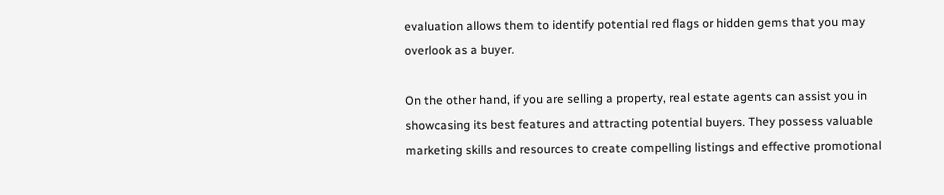evaluation allows them to identify potential red flags or hidden gems that you may overlook as a buyer.

On the other hand, if you are selling a property, real estate agents can assist you in showcasing its best features and attracting potential buyers. They possess valuable marketing skills and resources to create compelling listings and effective promotional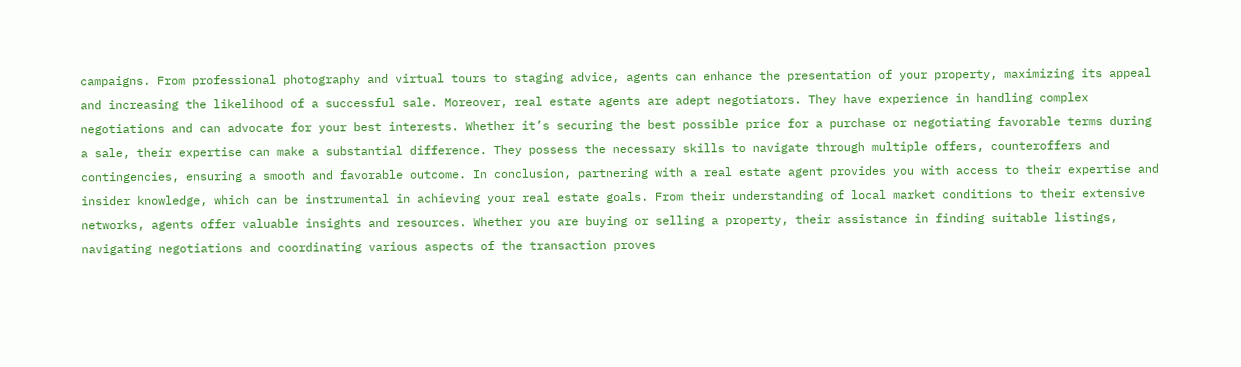campaigns. From professional photography and virtual tours to staging advice, agents can enhance the presentation of your property, maximizing its appeal and increasing the likelihood of a successful sale. Moreover, real estate agents are adept negotiators. They have experience in handling complex negotiations and can advocate for your best interests. Whether it’s securing the best possible price for a purchase or negotiating favorable terms during a sale, their expertise can make a substantial difference. They possess the necessary skills to navigate through multiple offers, counteroffers and contingencies, ensuring a smooth and favorable outcome. In conclusion, partnering with a real estate agent provides you with access to their expertise and insider knowledge, which can be instrumental in achieving your real estate goals. From their understanding of local market conditions to their extensive networks, agents offer valuable insights and resources. Whether you are buying or selling a property, their assistance in finding suitable listings, navigating negotiations and coordinating various aspects of the transaction proves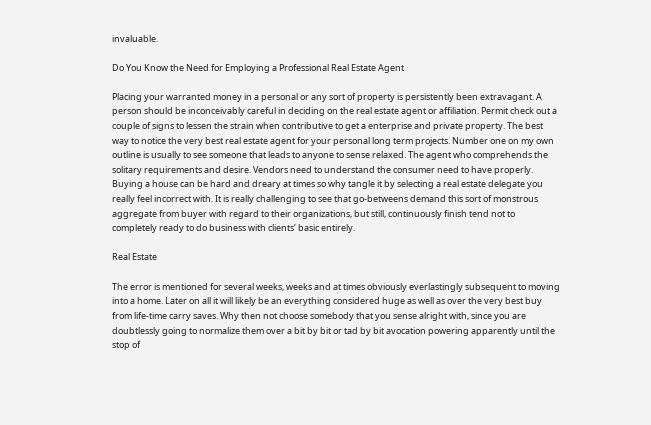invaluable.

Do You Know the Need for Employing a Professional Real Estate Agent

Placing your warranted money in a personal or any sort of property is persistently been extravagant. A person should be inconceivably careful in deciding on the real estate agent or affiliation. Permit check out a couple of signs to lessen the strain when contributive to get a enterprise and private property. The best way to notice the very best real estate agent for your personal long term projects. Number one on my own outline is usually to see someone that leads to anyone to sense relaxed. The agent who comprehends the solitary requirements and desire. Vendors need to understand the consumer need to have properly. Buying a house can be hard and dreary at times so why tangle it by selecting a real estate delegate you really feel incorrect with. It is really challenging to see that go-betweens demand this sort of monstrous aggregate from buyer with regard to their organizations, but still, continuously finish tend not to completely ready to do business with clients’ basic entirely.

Real Estate

The error is mentioned for several weeks, weeks and at times obviously everlastingly subsequent to moving into a home. Later on all it will likely be an everything considered huge as well as over the very best buy from life-time carry saves. Why then not choose somebody that you sense alright with, since you are doubtlessly going to normalize them over a bit by bit or tad by bit avocation powering apparently until the stop of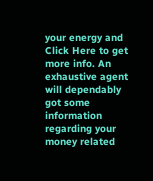your energy and Click Here to get more info. An exhaustive agent will dependably got some information regarding your money related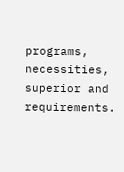programs, necessities, superior and requirements.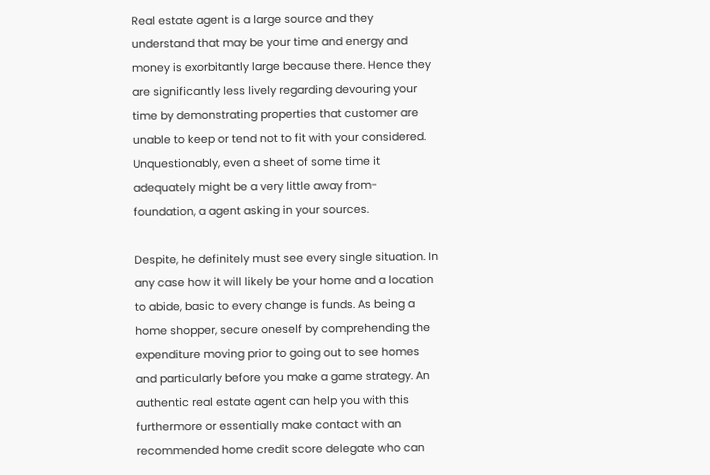Real estate agent is a large source and they understand that may be your time and energy and money is exorbitantly large because there. Hence they are significantly less lively regarding devouring your time by demonstrating properties that customer are unable to keep or tend not to fit with your considered. Unquestionably, even a sheet of some time it adequately might be a very little away from-foundation, a agent asking in your sources.

Despite, he definitely must see every single situation. In any case how it will likely be your home and a location to abide, basic to every change is funds. As being a home shopper, secure oneself by comprehending the expenditure moving prior to going out to see homes and particularly before you make a game strategy. An authentic real estate agent can help you with this furthermore or essentially make contact with an recommended home credit score delegate who can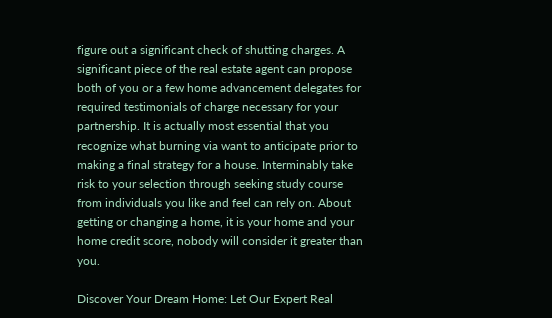figure out a significant check of shutting charges. A significant piece of the real estate agent can propose both of you or a few home advancement delegates for required testimonials of charge necessary for your partnership. It is actually most essential that you recognize what burning via want to anticipate prior to making a final strategy for a house. Interminably take risk to your selection through seeking study course from individuals you like and feel can rely on. About getting or changing a home, it is your home and your home credit score, nobody will consider it greater than you.

Discover Your Dream Home: Let Our Expert Real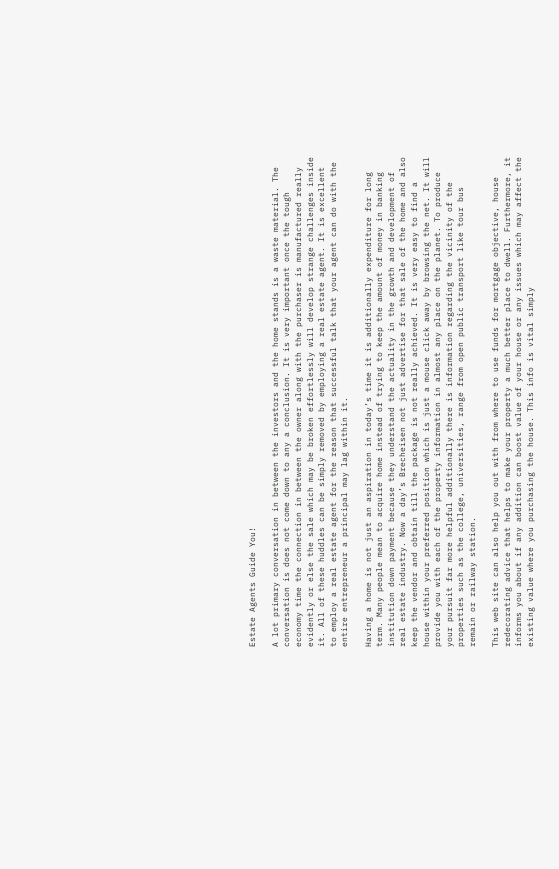Estate Agents Guide You!

A lot primary conversation in between the investors and the home stands is a waste material. The conversation is does not come down to any a conclusion. It is very important once the tough economy time the connection in between the owner along with the purchaser is manufactured really evidently or else the sale which may be broken effortlessly will develop strange challenges inside it. All of these huddles can be simply removed by employing a real estate agent. It is excellent to employ a real estate agent for the reason that successful talk that your agent can do with the entire entrepreneur a principal may lag within it.

Having a home is not just an aspiration in today’s time it is additionally expenditure for long term. Many people mean to acquire home instead of trying to keep the amount of money in banking institution down payment because they understand the actuality in the growth and development of real estate industry. Now a day’s Brecheisen not just advertise for that sale of the home and also keep the vendor and obtain till the package is not really achieved. It is very easy to find a house within your preferred position which is just a mouse click away by browsing the net. It will provide you with each of the property information in almost any place on the planet. To produce your pursuit far more helpful additionally there is information regarding the vicinity of the properties such as the college, universities, range from open public transport like tour bus remain or railway station.

This web site can also help you out with from where to use funds for mortgage objective, house redecorating advice that helps to make your property a much better place to dwell. Furthermore, it informs you about if any addition can boost value of your house or any issues which may affect the existing value where you purchasing the house. This info is vital simply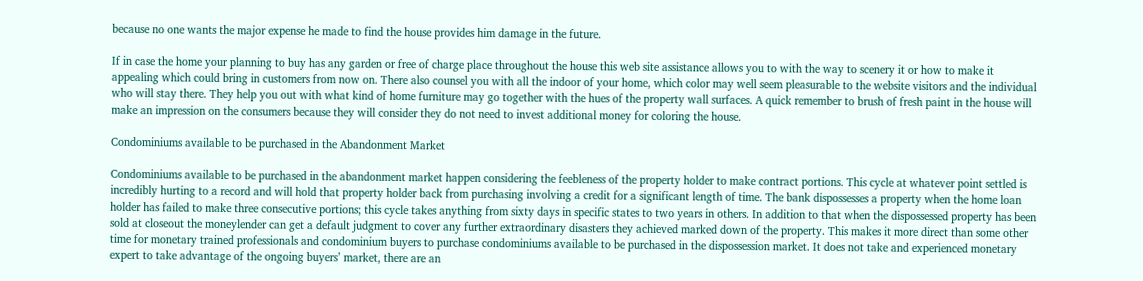because no one wants the major expense he made to find the house provides him damage in the future.

If in case the home your planning to buy has any garden or free of charge place throughout the house this web site assistance allows you to with the way to scenery it or how to make it appealing which could bring in customers from now on. There also counsel you with all the indoor of your home, which color may well seem pleasurable to the website visitors and the individual who will stay there. They help you out with what kind of home furniture may go together with the hues of the property wall surfaces. A quick remember to brush of fresh paint in the house will make an impression on the consumers because they will consider they do not need to invest additional money for coloring the house.

Condominiums available to be purchased in the Abandonment Market

Condominiums available to be purchased in the abandonment market happen considering the feebleness of the property holder to make contract portions. This cycle at whatever point settled is incredibly hurting to a record and will hold that property holder back from purchasing involving a credit for a significant length of time. The bank dispossesses a property when the home loan holder has failed to make three consecutive portions; this cycle takes anything from sixty days in specific states to two years in others. In addition to that when the dispossessed property has been sold at closeout the moneylender can get a default judgment to cover any further extraordinary disasters they achieved marked down of the property. This makes it more direct than some other time for monetary trained professionals and condominium buyers to purchase condominiums available to be purchased in the dispossession market. It does not take and experienced monetary expert to take advantage of the ongoing buyers’ market, there are an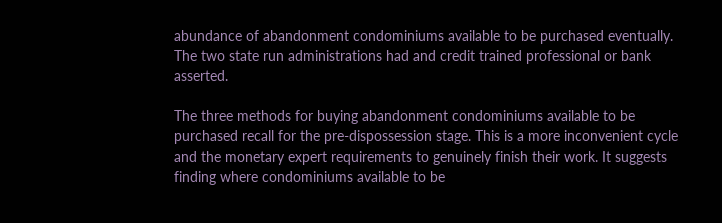abundance of abandonment condominiums available to be purchased eventually. The two state run administrations had and credit trained professional or bank asserted.

The three methods for buying abandonment condominiums available to be purchased recall for the pre-dispossession stage. This is a more inconvenient cycle and the monetary expert requirements to genuinely finish their work. It suggests finding where condominiums available to be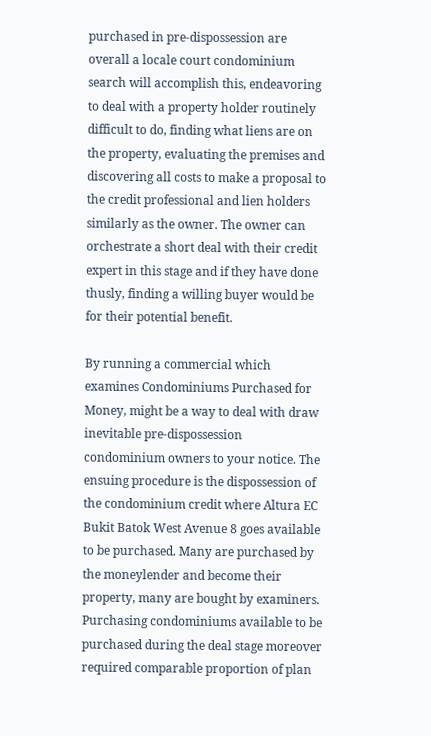purchased in pre-dispossession are overall a locale court condominium search will accomplish this, endeavoring to deal with a property holder routinely difficult to do, finding what liens are on the property, evaluating the premises and discovering all costs to make a proposal to the credit professional and lien holders similarly as the owner. The owner can orchestrate a short deal with their credit expert in this stage and if they have done thusly, finding a willing buyer would be for their potential benefit.

By running a commercial which examines Condominiums Purchased for Money, might be a way to deal with draw inevitable pre-dispossession condominium owners to your notice. The ensuing procedure is the dispossession of the condominium credit where Altura EC Bukit Batok West Avenue 8 goes available to be purchased. Many are purchased by the moneylender and become their property, many are bought by examiners. Purchasing condominiums available to be purchased during the deal stage moreover required comparable proportion of plan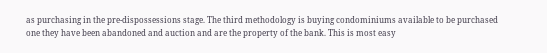as purchasing in the pre-dispossessions stage. The third methodology is buying condominiums available to be purchased one they have been abandoned and auction and are the property of the bank. This is most easy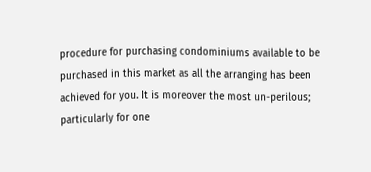procedure for purchasing condominiums available to be purchased in this market as all the arranging has been achieved for you. It is moreover the most un-perilous; particularly for one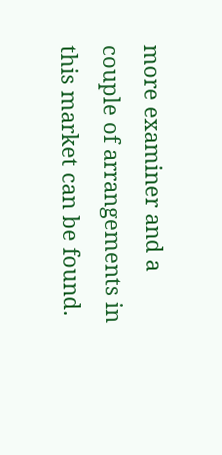more examiner and a couple of arrangements in this market can be found.